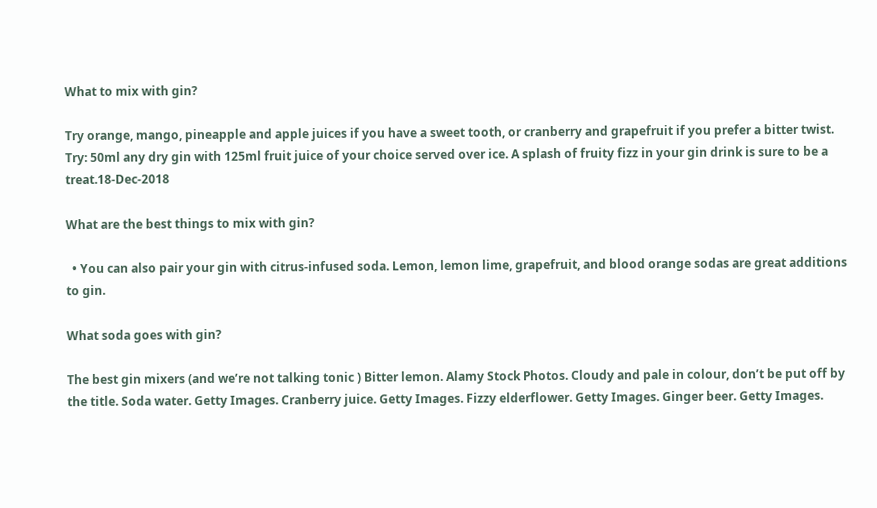What to mix with gin?

Try orange, mango, pineapple and apple juices if you have a sweet tooth, or cranberry and grapefruit if you prefer a bitter twist. Try: 50ml any dry gin with 125ml fruit juice of your choice served over ice. A splash of fruity fizz in your gin drink is sure to be a treat.18-Dec-2018

What are the best things to mix with gin?

  • You can also pair your gin with citrus-infused soda. Lemon, lemon lime, grapefruit, and blood orange sodas are great additions to gin.

What soda goes with gin?

The best gin mixers (and we’re not talking tonic ) Bitter lemon. Alamy Stock Photos. Cloudy and pale in colour, don’t be put off by the title. Soda water. Getty Images. Cranberry juice. Getty Images. Fizzy elderflower. Getty Images. Ginger beer. Getty Images.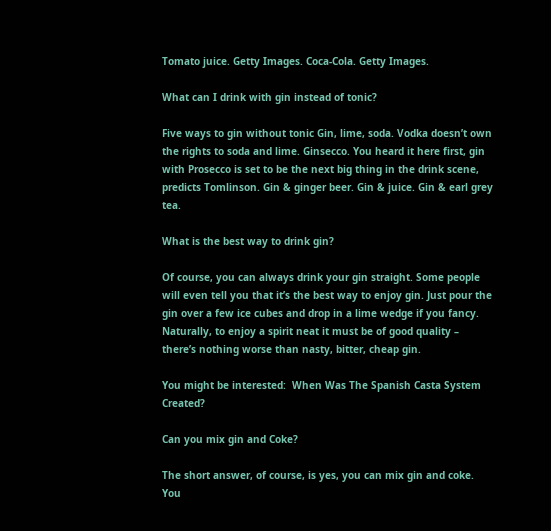Tomato juice. Getty Images. Coca-Cola. Getty Images.

What can I drink with gin instead of tonic?

Five ways to gin without tonic Gin, lime, soda. Vodka doesn’t own the rights to soda and lime. Ginsecco. You heard it here first, gin with Prosecco is set to be the next big thing in the drink scene, predicts Tomlinson. Gin & ginger beer. Gin & juice. Gin & earl grey tea.

What is the best way to drink gin?

Of course, you can always drink your gin straight. Some people will even tell you that it’s the best way to enjoy gin. Just pour the gin over a few ice cubes and drop in a lime wedge if you fancy. Naturally, to enjoy a spirit neat it must be of good quality – there’s nothing worse than nasty, bitter, cheap gin.

You might be interested:  When Was The Spanish Casta System Created?

Can you mix gin and Coke?

The short answer, of course, is yes, you can mix gin and coke. You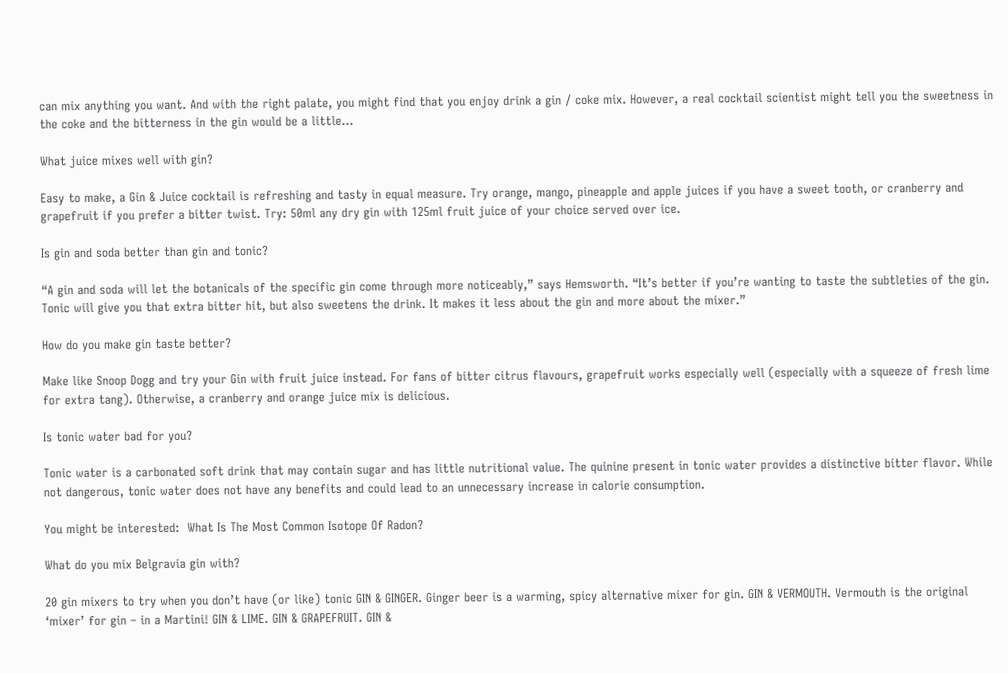can mix anything you want. And with the right palate, you might find that you enjoy drink a gin / coke mix. However, a real cocktail scientist might tell you the sweetness in the coke and the bitterness in the gin would be a little…

What juice mixes well with gin?

Easy to make, a Gin & Juice cocktail is refreshing and tasty in equal measure. Try orange, mango, pineapple and apple juices if you have a sweet tooth, or cranberry and grapefruit if you prefer a bitter twist. Try: 50ml any dry gin with 125ml fruit juice of your choice served over ice.

Is gin and soda better than gin and tonic?

“A gin and soda will let the botanicals of the specific gin come through more noticeably,” says Hemsworth. “It’s better if you’re wanting to taste the subtleties of the gin. Tonic will give you that extra bitter hit, but also sweetens the drink. It makes it less about the gin and more about the mixer.”

How do you make gin taste better?

Make like Snoop Dogg and try your Gin with fruit juice instead. For fans of bitter citrus flavours, grapefruit works especially well (especially with a squeeze of fresh lime for extra tang). Otherwise, a cranberry and orange juice mix is delicious.

Is tonic water bad for you?

Tonic water is a carbonated soft drink that may contain sugar and has little nutritional value. The quinine present in tonic water provides a distinctive bitter flavor. While not dangerous, tonic water does not have any benefits and could lead to an unnecessary increase in calorie consumption.

You might be interested:  What Is The Most Common Isotope Of Radon?

What do you mix Belgravia gin with?

20 gin mixers to try when you don’t have (or like) tonic GIN & GINGER. Ginger beer is a warming, spicy alternative mixer for gin. GIN & VERMOUTH. Vermouth is the original ‘mixer’ for gin – in a Martini! GIN & LIME. GIN & GRAPEFRUIT. GIN &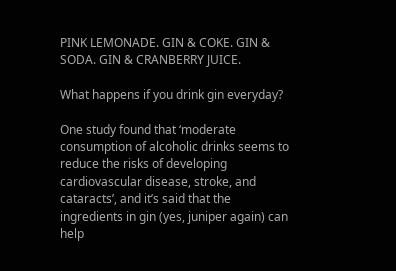PINK LEMONADE. GIN & COKE. GIN & SODA. GIN & CRANBERRY JUICE.

What happens if you drink gin everyday?

One study found that ‘moderate consumption of alcoholic drinks seems to reduce the risks of developing cardiovascular disease, stroke, and cataracts’, and it’s said that the ingredients in gin (yes, juniper again) can help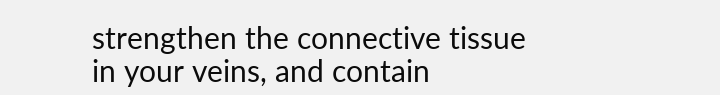strengthen the connective tissue in your veins, and contain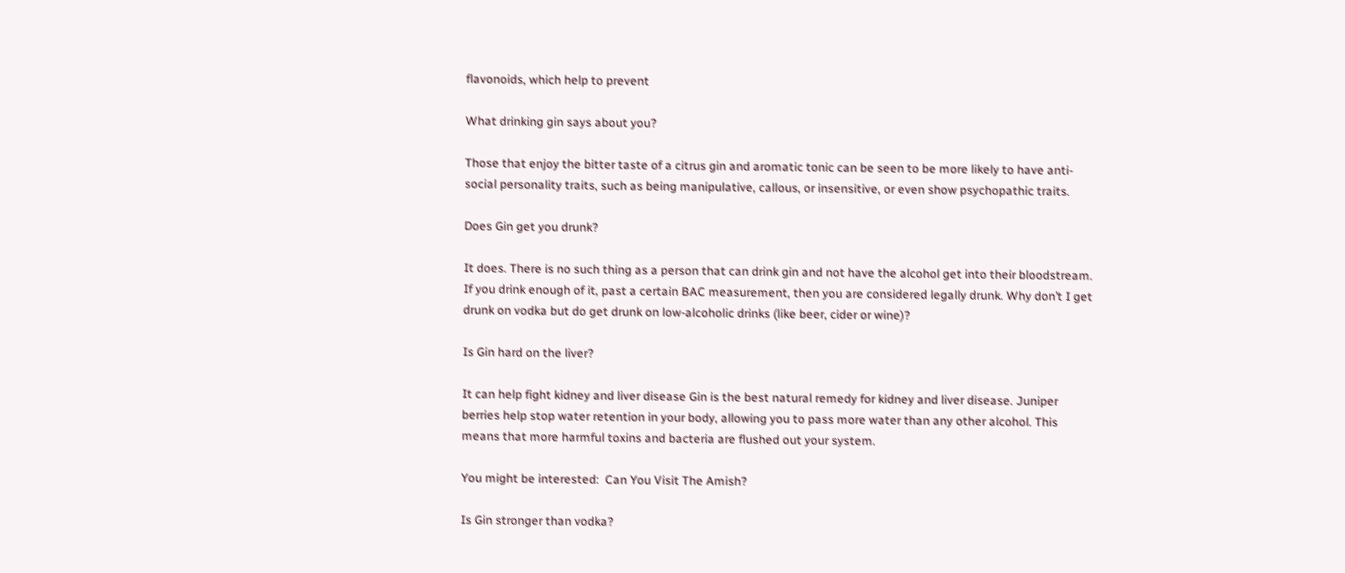flavonoids, which help to prevent

What drinking gin says about you?

Those that enjoy the bitter taste of a citrus gin and aromatic tonic can be seen to be more likely to have anti-social personality traits, such as being manipulative, callous, or insensitive, or even show psychopathic traits.

Does Gin get you drunk?

It does. There is no such thing as a person that can drink gin and not have the alcohol get into their bloodstream. If you drink enough of it, past a certain BAC measurement, then you are considered legally drunk. Why don’t I get drunk on vodka but do get drunk on low-alcoholic drinks (like beer, cider or wine)?

Is Gin hard on the liver?

It can help fight kidney and liver disease Gin is the best natural remedy for kidney and liver disease. Juniper berries help stop water retention in your body, allowing you to pass more water than any other alcohol. This means that more harmful toxins and bacteria are flushed out your system.

You might be interested:  Can You Visit The Amish?

Is Gin stronger than vodka?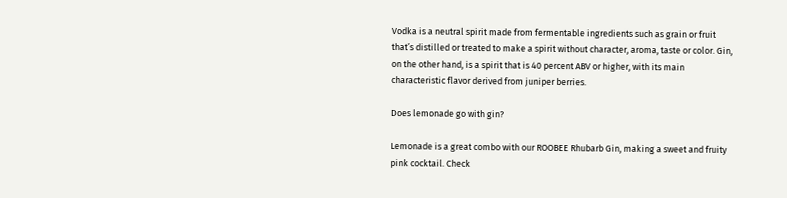Vodka is a neutral spirit made from fermentable ingredients such as grain or fruit that’s distilled or treated to make a spirit without character, aroma, taste or color. Gin, on the other hand, is a spirit that is 40 percent ABV or higher, with its main characteristic flavor derived from juniper berries.

Does lemonade go with gin?

Lemonade is a great combo with our ROOBEE Rhubarb Gin, making a sweet and fruity pink cocktail. Check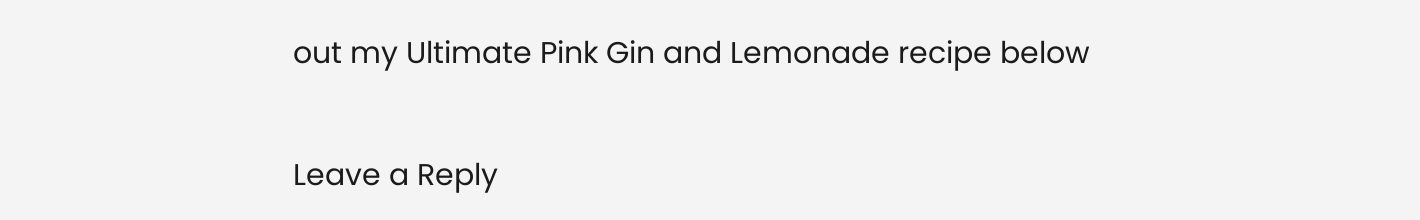out my Ultimate Pink Gin and Lemonade recipe below

Leave a Reply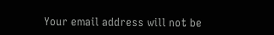Your email address will not be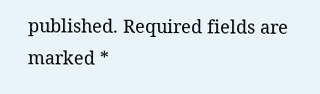published. Required fields are marked *